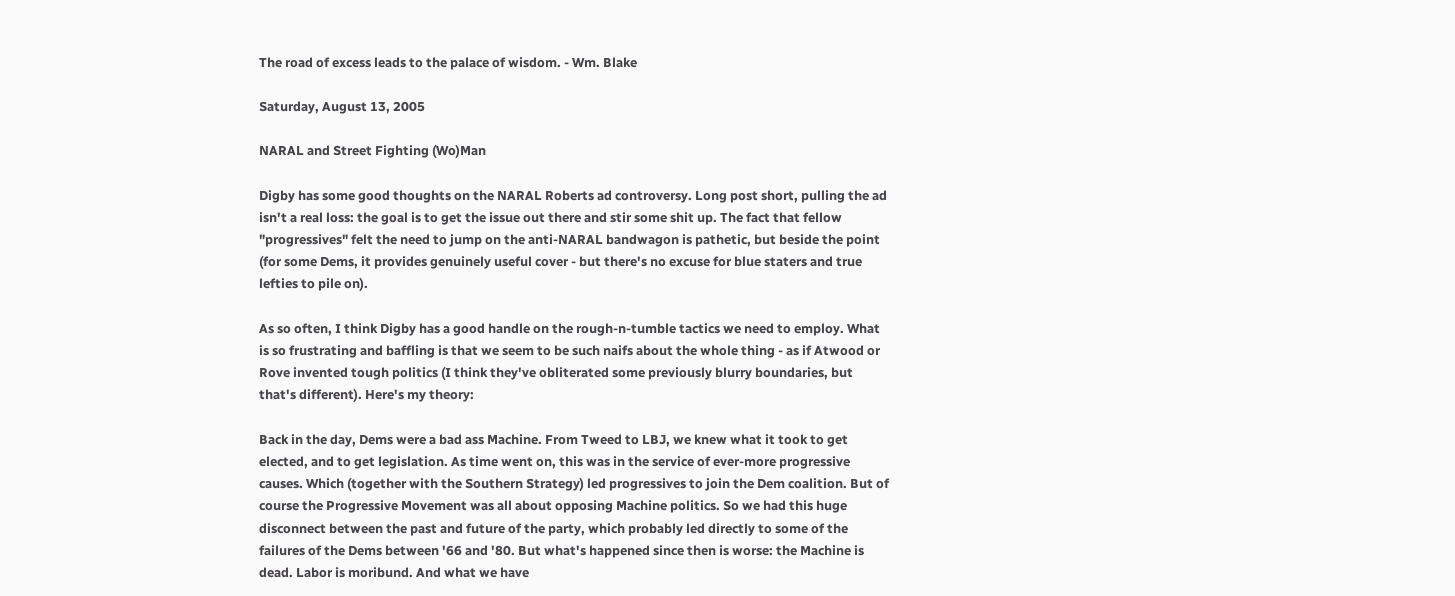The road of excess leads to the palace of wisdom. - Wm. Blake

Saturday, August 13, 2005

NARAL and Street Fighting (Wo)Man

Digby has some good thoughts on the NARAL Roberts ad controversy. Long post short, pulling the ad isn't a real loss: the goal is to get the issue out there and stir some shit up. The fact that fellow "progressives" felt the need to jump on the anti-NARAL bandwagon is pathetic, but beside the point (for some Dems, it provides genuinely useful cover - but there's no excuse for blue staters and true lefties to pile on).

As so often, I think Digby has a good handle on the rough-n-tumble tactics we need to employ. What is so frustrating and baffling is that we seem to be such naifs about the whole thing - as if Atwood or Rove invented tough politics (I think they've obliterated some previously blurry boundaries, but that's different). Here's my theory:

Back in the day, Dems were a bad ass Machine. From Tweed to LBJ, we knew what it took to get elected, and to get legislation. As time went on, this was in the service of ever-more progressive causes. Which (together with the Southern Strategy) led progressives to join the Dem coalition. But of course the Progressive Movement was all about opposing Machine politics. So we had this huge disconnect between the past and future of the party, which probably led directly to some of the failures of the Dems between '66 and '80. But what's happened since then is worse: the Machine is dead. Labor is moribund. And what we have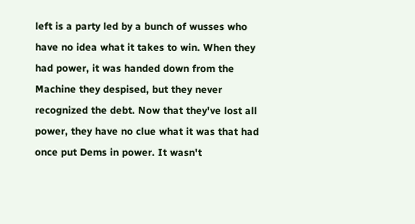left is a party led by a bunch of wusses who have no idea what it takes to win. When they had power, it was handed down from the Machine they despised, but they never recognized the debt. Now that they've lost all power, they have no clue what it was that had once put Dems in power. It wasn't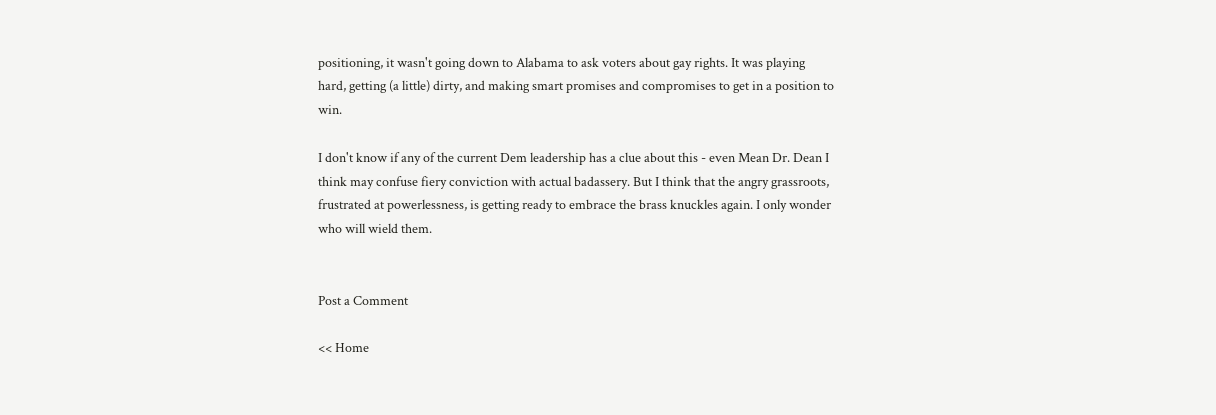positioning, it wasn't going down to Alabama to ask voters about gay rights. It was playing hard, getting (a little) dirty, and making smart promises and compromises to get in a position to win.

I don't know if any of the current Dem leadership has a clue about this - even Mean Dr. Dean I think may confuse fiery conviction with actual badassery. But I think that the angry grassroots, frustrated at powerlessness, is getting ready to embrace the brass knuckles again. I only wonder who will wield them.


Post a Comment

<< Home